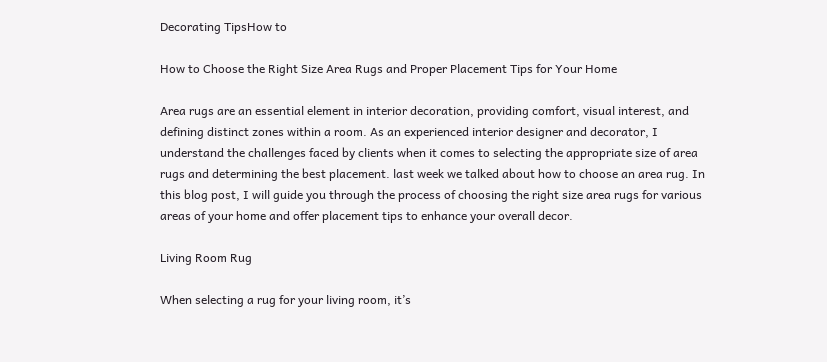Decorating TipsHow to

How to Choose the Right Size Area Rugs and Proper Placement Tips for Your Home

Area rugs are an essential element in interior decoration, providing comfort, visual interest, and defining distinct zones within a room. As an experienced interior designer and decorator, I understand the challenges faced by clients when it comes to selecting the appropriate size of area rugs and determining the best placement. last week we talked about how to choose an area rug. In this blog post, I will guide you through the process of choosing the right size area rugs for various areas of your home and offer placement tips to enhance your overall decor.

Living Room Rug

When selecting a rug for your living room, it’s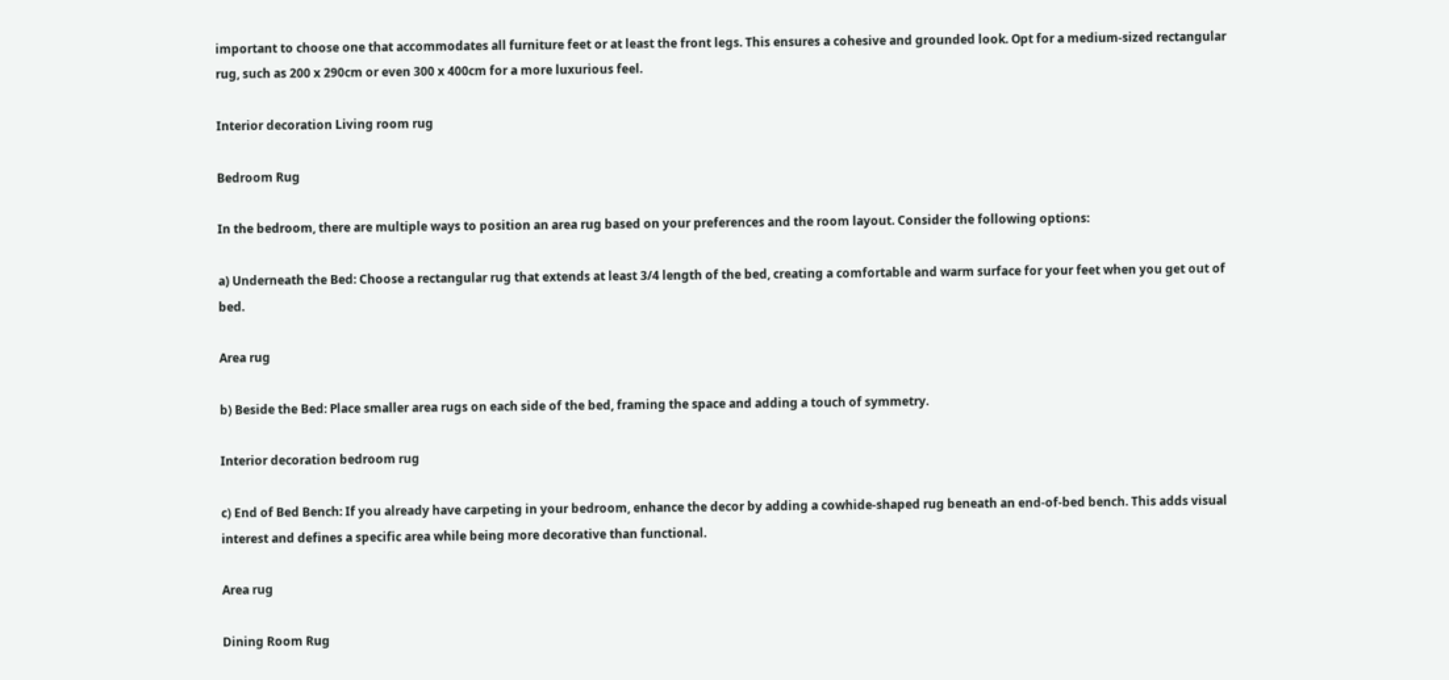important to choose one that accommodates all furniture feet or at least the front legs. This ensures a cohesive and grounded look. Opt for a medium-sized rectangular rug, such as 200 x 290cm or even 300 x 400cm for a more luxurious feel.

Interior decoration Living room rug

Bedroom Rug

In the bedroom, there are multiple ways to position an area rug based on your preferences and the room layout. Consider the following options:

a) Underneath the Bed: Choose a rectangular rug that extends at least 3/4 length of the bed, creating a comfortable and warm surface for your feet when you get out of bed.

Area rug

b) Beside the Bed: Place smaller area rugs on each side of the bed, framing the space and adding a touch of symmetry.

Interior decoration bedroom rug

c) End of Bed Bench: If you already have carpeting in your bedroom, enhance the decor by adding a cowhide-shaped rug beneath an end-of-bed bench. This adds visual interest and defines a specific area while being more decorative than functional.

Area rug

Dining Room Rug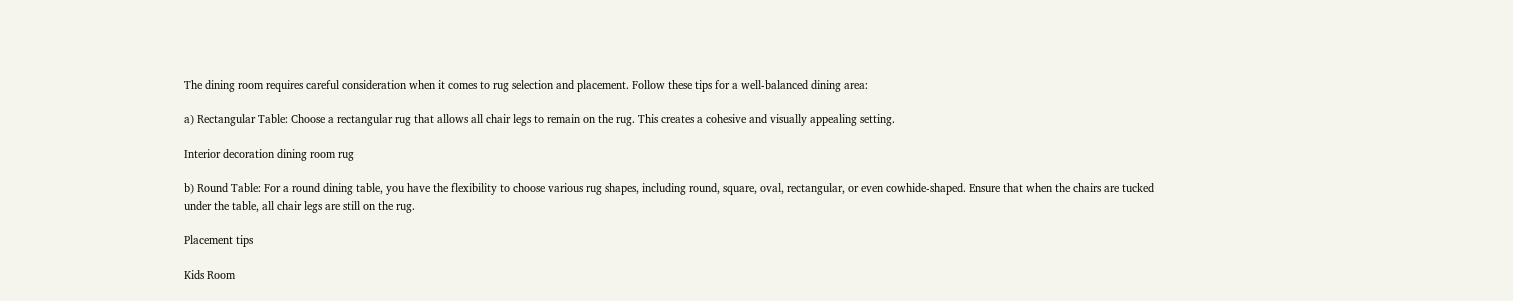The dining room requires careful consideration when it comes to rug selection and placement. Follow these tips for a well-balanced dining area:

a) Rectangular Table: Choose a rectangular rug that allows all chair legs to remain on the rug. This creates a cohesive and visually appealing setting.

Interior decoration dining room rug

b) Round Table: For a round dining table, you have the flexibility to choose various rug shapes, including round, square, oval, rectangular, or even cowhide-shaped. Ensure that when the chairs are tucked under the table, all chair legs are still on the rug.

Placement tips

Kids Room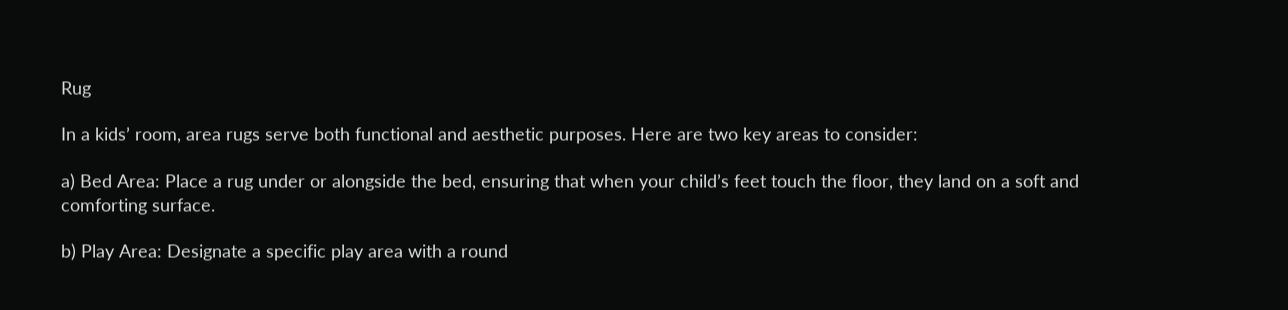Rug

In a kids’ room, area rugs serve both functional and aesthetic purposes. Here are two key areas to consider:

a) Bed Area: Place a rug under or alongside the bed, ensuring that when your child’s feet touch the floor, they land on a soft and comforting surface.

b) Play Area: Designate a specific play area with a round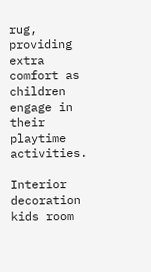rug, providing extra comfort as children engage in their playtime activities.

Interior decoration kids room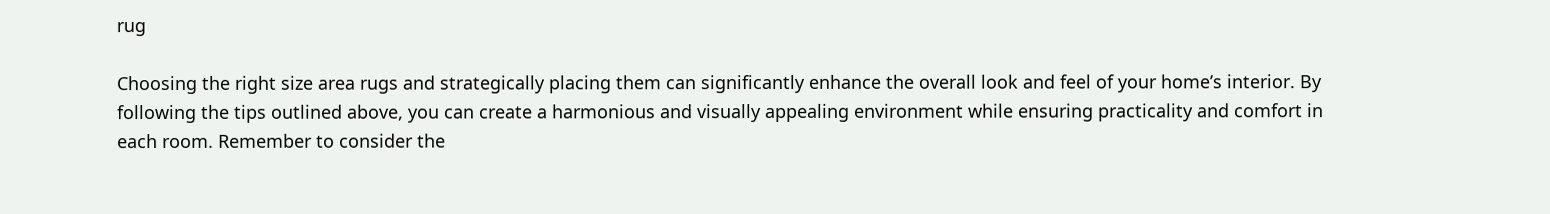rug

Choosing the right size area rugs and strategically placing them can significantly enhance the overall look and feel of your home’s interior. By following the tips outlined above, you can create a harmonious and visually appealing environment while ensuring practicality and comfort in each room. Remember to consider the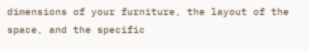dimensions of your furniture, the layout of the space, and the specific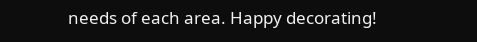needs of each area. Happy decorating!